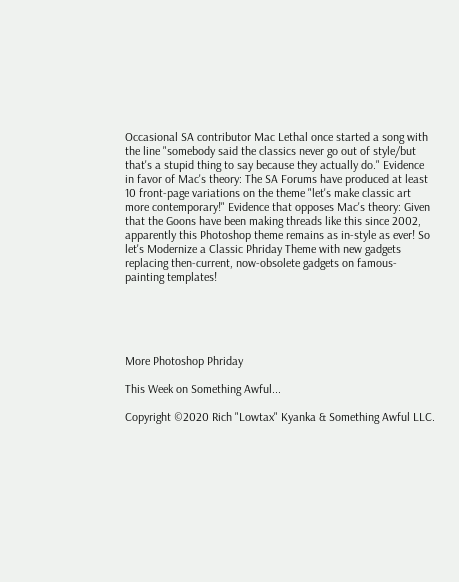Occasional SA contributor Mac Lethal once started a song with the line "somebody said the classics never go out of style/but that's a stupid thing to say because they actually do." Evidence in favor of Mac's theory: The SA Forums have produced at least 10 front-page variations on the theme "let's make classic art more contemporary!" Evidence that opposes Mac's theory: Given that the Goons have been making threads like this since 2002, apparently this Photoshop theme remains as in-style as ever! So let's Modernize a Classic Phriday Theme with new gadgets replacing then-current, now-obsolete gadgets on famous-painting templates!





More Photoshop Phriday

This Week on Something Awful...

Copyright ©2020 Rich "Lowtax" Kyanka & Something Awful LLC.